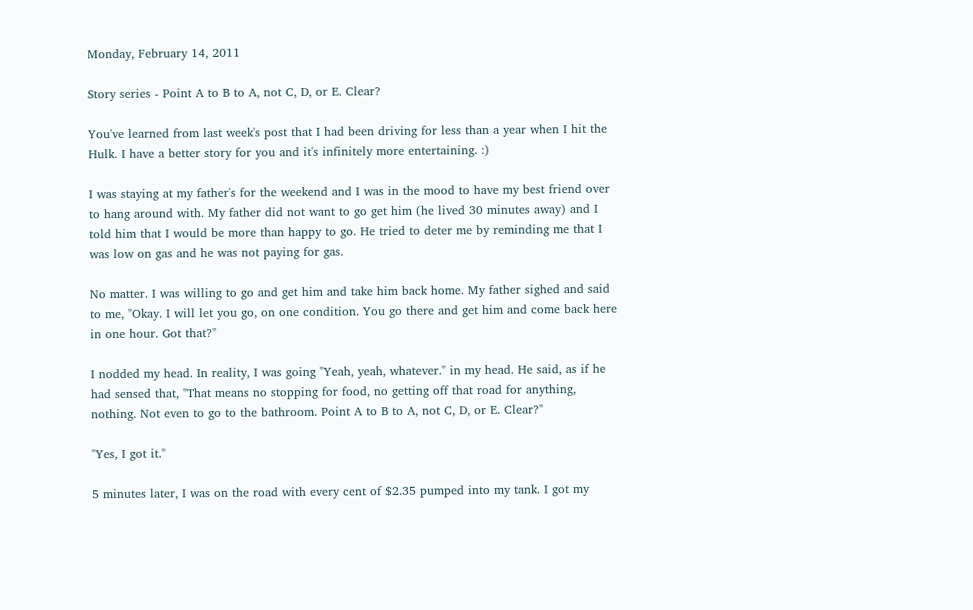Monday, February 14, 2011

Story series - Point A to B to A, not C, D, or E. Clear?

You've learned from last week's post that I had been driving for less than a year when I hit the Hulk. I have a better story for you and it's infinitely more entertaining. :)

I was staying at my father's for the weekend and I was in the mood to have my best friend over to hang around with. My father did not want to go get him (he lived 30 minutes away) and I told him that I would be more than happy to go. He tried to deter me by reminding me that I was low on gas and he was not paying for gas.

No matter. I was willing to go and get him and take him back home. My father sighed and said to me, "Okay. I will let you go, on one condition. You go there and get him and come back here in one hour. Got that?"

I nodded my head. In reality, I was going "Yeah, yeah, whatever." in my head. He said, as if he had sensed that, "That means no stopping for food, no getting off that road for anything, nothing. Not even to go to the bathroom. Point A to B to A, not C, D, or E. Clear?"

"Yes, I got it."

5 minutes later, I was on the road with every cent of $2.35 pumped into my tank. I got my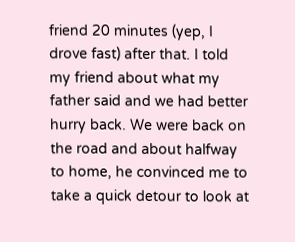friend 20 minutes (yep, I drove fast) after that. I told my friend about what my father said and we had better hurry back. We were back on the road and about halfway to home, he convinced me to take a quick detour to look at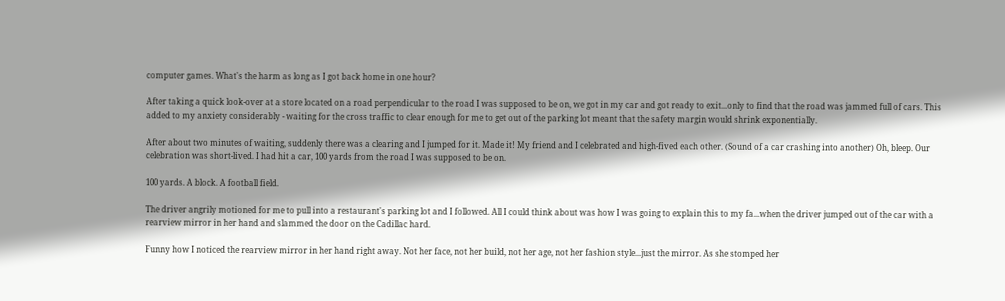computer games. What's the harm as long as I got back home in one hour?

After taking a quick look-over at a store located on a road perpendicular to the road I was supposed to be on, we got in my car and got ready to exit...only to find that the road was jammed full of cars. This added to my anxiety considerably - waiting for the cross traffic to clear enough for me to get out of the parking lot meant that the safety margin would shrink exponentially.

After about two minutes of waiting, suddenly there was a clearing and I jumped for it. Made it! My friend and I celebrated and high-fived each other. (Sound of a car crashing into another) Oh, bleep. Our celebration was short-lived. I had hit a car, 100 yards from the road I was supposed to be on.

100 yards. A block. A football field.

The driver angrily motioned for me to pull into a restaurant's parking lot and I followed. All I could think about was how I was going to explain this to my fa...when the driver jumped out of the car with a rearview mirror in her hand and slammed the door on the Cadillac hard.

Funny how I noticed the rearview mirror in her hand right away. Not her face, not her build, not her age, not her fashion style...just the mirror. As she stomped her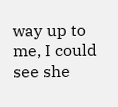way up to me, I could see she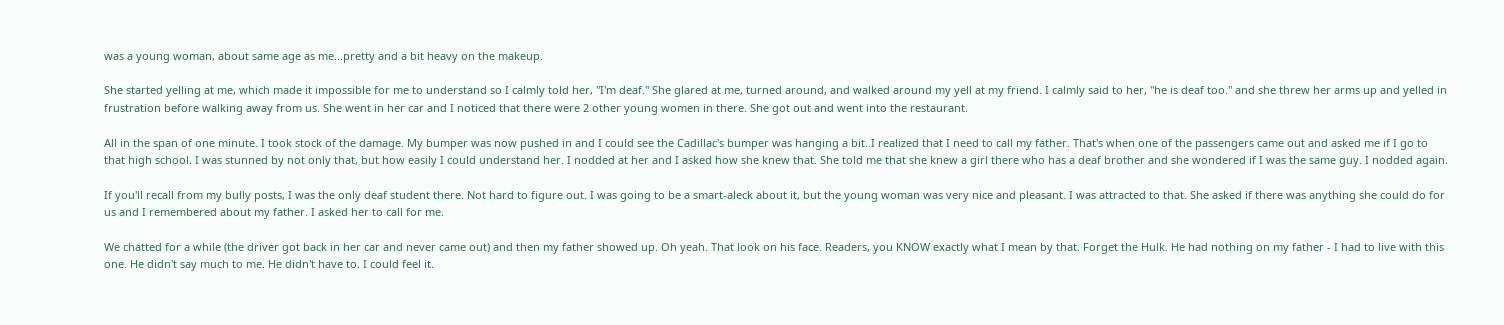was a young woman, about same age as me...pretty and a bit heavy on the makeup.

She started yelling at me, which made it impossible for me to understand so I calmly told her, "I'm deaf." She glared at me, turned around, and walked around my yell at my friend. I calmly said to her, "he is deaf too." and she threw her arms up and yelled in frustration before walking away from us. She went in her car and I noticed that there were 2 other young women in there. She got out and went into the restaurant.

All in the span of one minute. I took stock of the damage. My bumper was now pushed in and I could see the Cadillac's bumper was hanging a bit. I realized that I need to call my father. That's when one of the passengers came out and asked me if I go to that high school. I was stunned by not only that, but how easily I could understand her. I nodded at her and I asked how she knew that. She told me that she knew a girl there who has a deaf brother and she wondered if I was the same guy. I nodded again.

If you'll recall from my bully posts, I was the only deaf student there. Not hard to figure out. I was going to be a smart-aleck about it, but the young woman was very nice and pleasant. I was attracted to that. She asked if there was anything she could do for us and I remembered about my father. I asked her to call for me.

We chatted for a while (the driver got back in her car and never came out) and then my father showed up. Oh yeah. That look on his face. Readers, you KNOW exactly what I mean by that. Forget the Hulk. He had nothing on my father - I had to live with this one. He didn't say much to me. He didn't have to. I could feel it.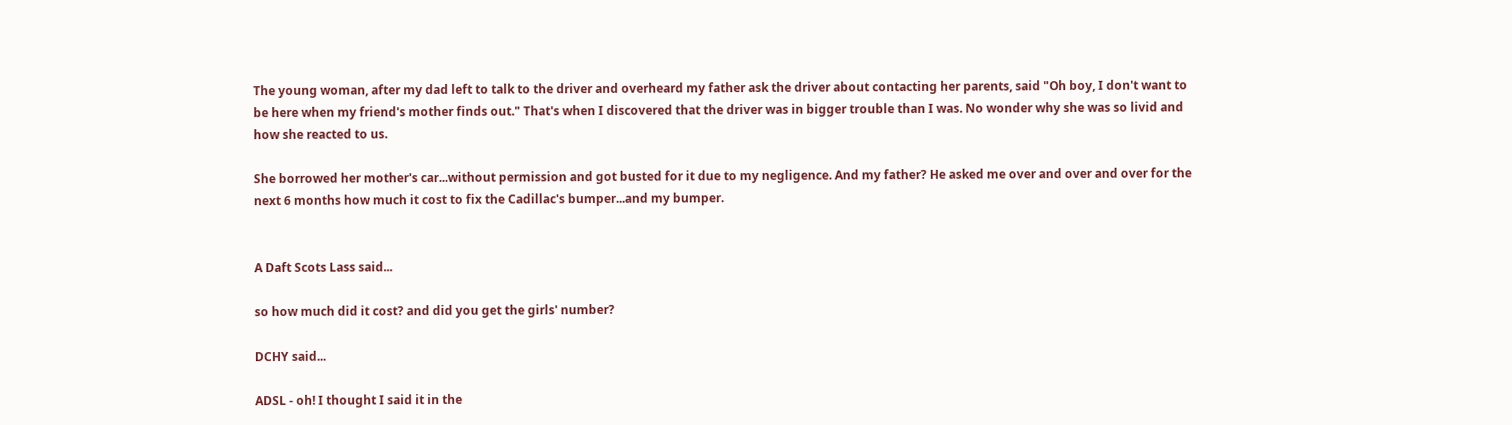The young woman, after my dad left to talk to the driver and overheard my father ask the driver about contacting her parents, said "Oh boy, I don't want to be here when my friend's mother finds out." That's when I discovered that the driver was in bigger trouble than I was. No wonder why she was so livid and how she reacted to us.

She borrowed her mother's car...without permission and got busted for it due to my negligence. And my father? He asked me over and over and over for the next 6 months how much it cost to fix the Cadillac's bumper...and my bumper.


A Daft Scots Lass said...

so how much did it cost? and did you get the girls' number?

DCHY said...

ADSL - oh! I thought I said it in the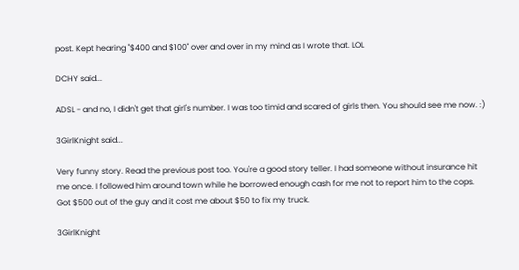post. Kept hearing "$400 and $100" over and over in my mind as I wrote that. LOL

DCHY said...

ADSL - and no, I didn't get that girl's number. I was too timid and scared of girls then. You should see me now. :)

3GirlKnight said...

Very funny story. Read the previous post too. You're a good story teller. I had someone without insurance hit me once. I followed him around town while he borrowed enough cash for me not to report him to the cops. Got $500 out of the guy and it cost me about $50 to fix my truck.

3GirlKnight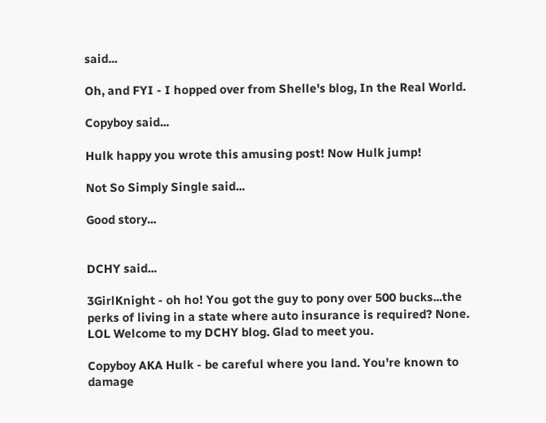said...

Oh, and FYI - I hopped over from Shelle's blog, In the Real World.

Copyboy said...

Hulk happy you wrote this amusing post! Now Hulk jump!

Not So Simply Single said...

Good story...


DCHY said...

3GirlKnight - oh ho! You got the guy to pony over 500 bucks...the perks of living in a state where auto insurance is required? None. LOL Welcome to my DCHY blog. Glad to meet you.

Copyboy AKA Hulk - be careful where you land. You're known to damage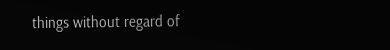things without regard of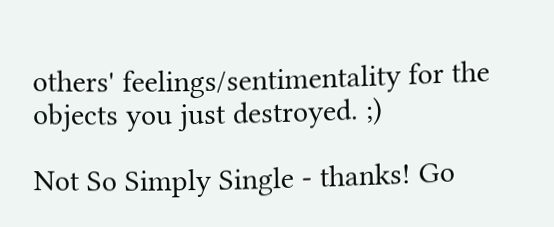others' feelings/sentimentality for the objects you just destroyed. ;)

Not So Simply Single - thanks! Go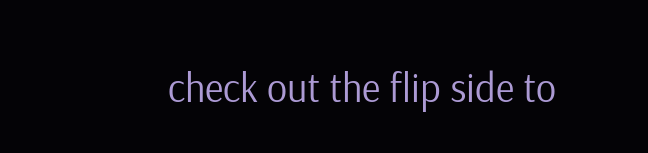check out the flip side to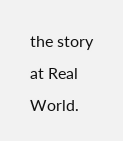the story at Real World.